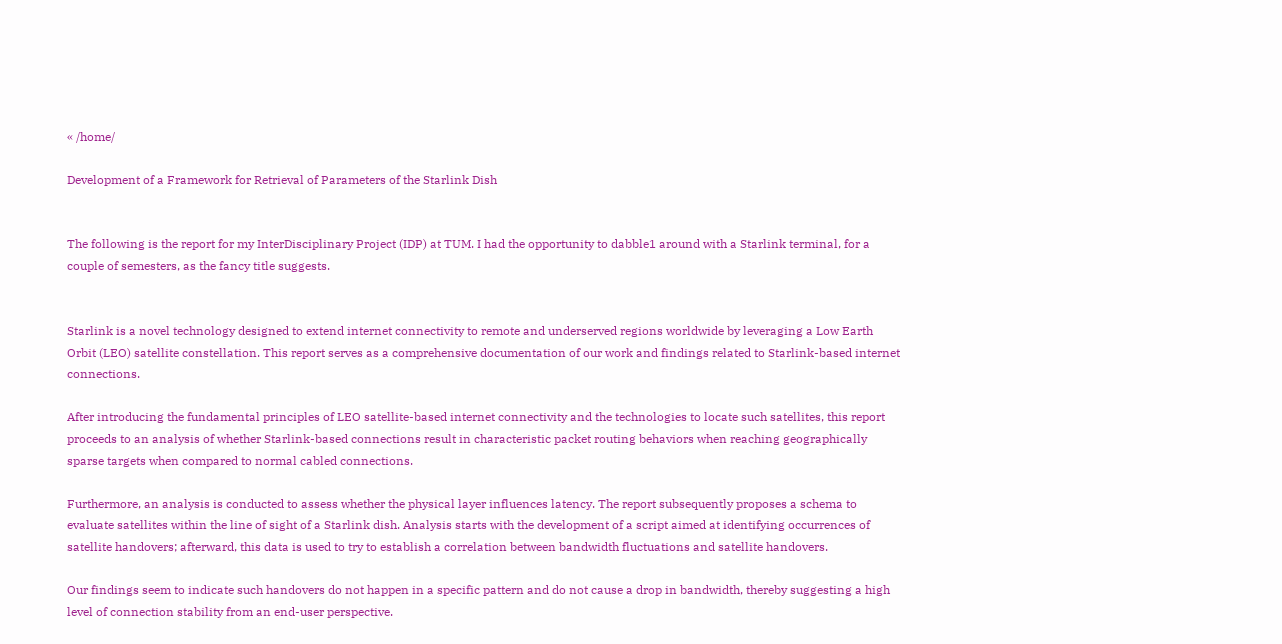« /home/

Development of a Framework for Retrieval of Parameters of the Starlink Dish


The following is the report for my InterDisciplinary Project (IDP) at TUM. I had the opportunity to dabble1 around with a Starlink terminal, for a couple of semesters, as the fancy title suggests.


Starlink is a novel technology designed to extend internet connectivity to remote and underserved regions worldwide by leveraging a Low Earth Orbit (LEO) satellite constellation. This report serves as a comprehensive documentation of our work and findings related to Starlink-based internet connections.

After introducing the fundamental principles of LEO satellite-based internet connectivity and the technologies to locate such satellites, this report proceeds to an analysis of whether Starlink-based connections result in characteristic packet routing behaviors when reaching geographically sparse targets when compared to normal cabled connections.

Furthermore, an analysis is conducted to assess whether the physical layer influences latency. The report subsequently proposes a schema to evaluate satellites within the line of sight of a Starlink dish. Analysis starts with the development of a script aimed at identifying occurrences of satellite handovers; afterward, this data is used to try to establish a correlation between bandwidth fluctuations and satellite handovers.

Our findings seem to indicate such handovers do not happen in a specific pattern and do not cause a drop in bandwidth, thereby suggesting a high level of connection stability from an end-user perspective.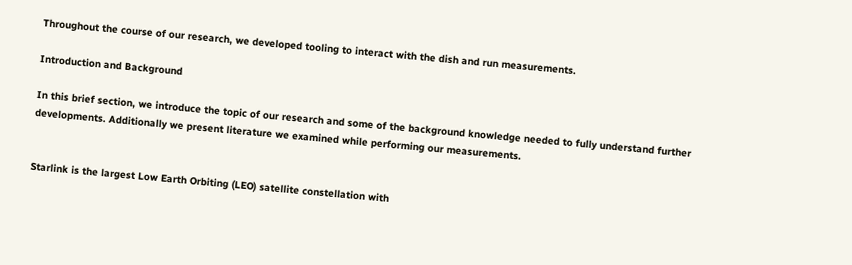Throughout the course of our research, we developed tooling to interact with the dish and run measurements.

Introduction and Background

In this brief section, we introduce the topic of our research and some of the background knowledge needed to fully understand further developments. Additionally we present literature we examined while performing our measurements.


Starlink is the largest Low Earth Orbiting (LEO) satellite constellation with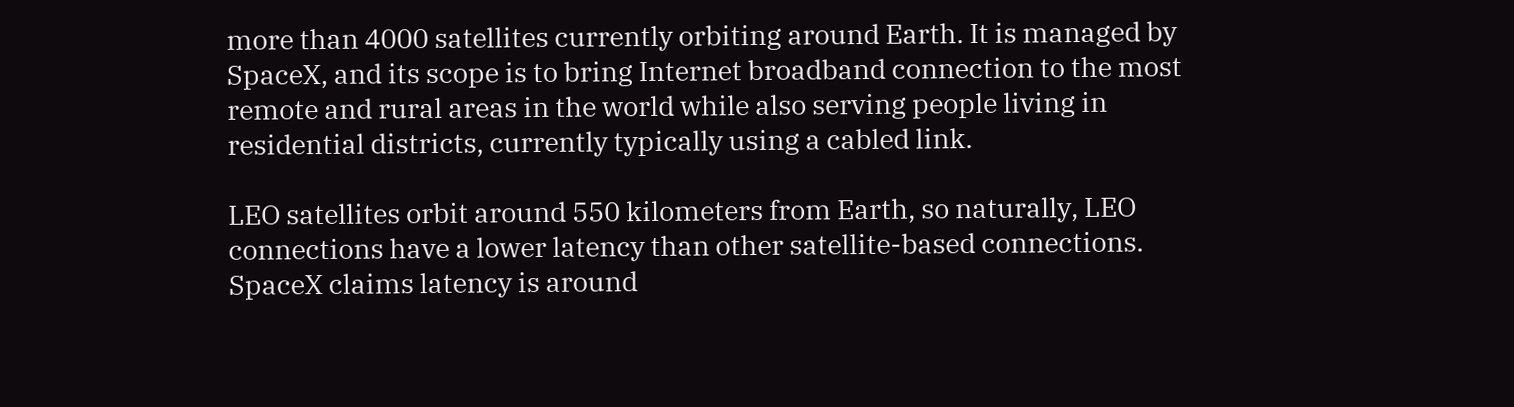more than 4000 satellites currently orbiting around Earth. It is managed by SpaceX, and its scope is to bring Internet broadband connection to the most remote and rural areas in the world while also serving people living in residential districts, currently typically using a cabled link.

LEO satellites orbit around 550 kilometers from Earth, so naturally, LEO connections have a lower latency than other satellite-based connections. SpaceX claims latency is around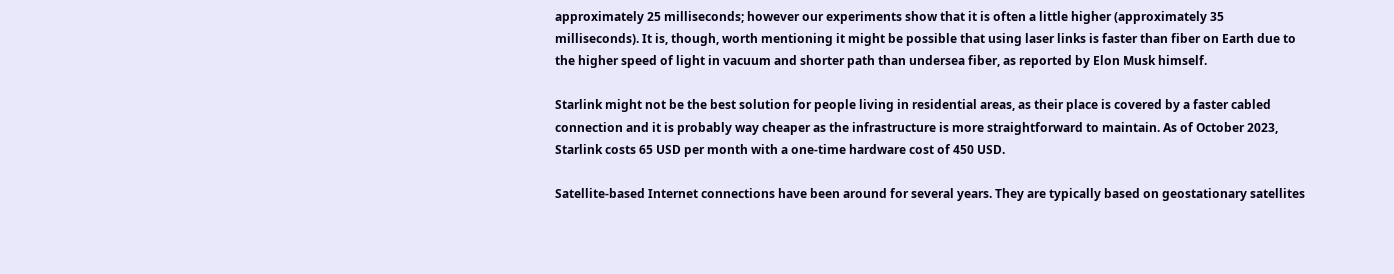approximately 25 milliseconds; however our experiments show that it is often a little higher (approximately 35 milliseconds). It is, though, worth mentioning it might be possible that using laser links is faster than fiber on Earth due to the higher speed of light in vacuum and shorter path than undersea fiber, as reported by Elon Musk himself.

Starlink might not be the best solution for people living in residential areas, as their place is covered by a faster cabled connection and it is probably way cheaper as the infrastructure is more straightforward to maintain. As of October 2023, Starlink costs 65 USD per month with a one-time hardware cost of 450 USD.

Satellite-based Internet connections have been around for several years. They are typically based on geostationary satellites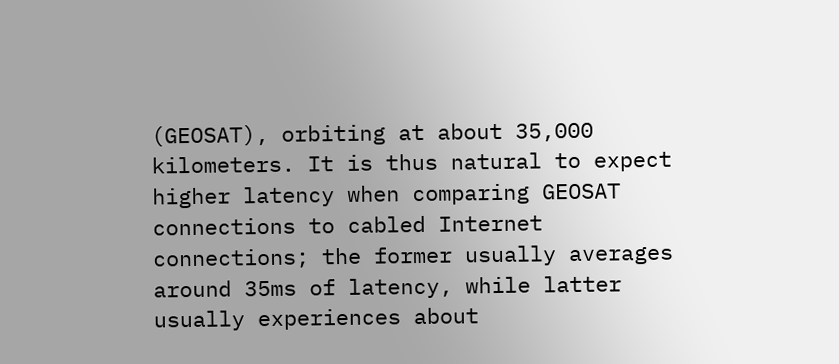(GEOSAT), orbiting at about 35,000 kilometers. It is thus natural to expect higher latency when comparing GEOSAT connections to cabled Internet connections; the former usually averages around 35ms of latency, while latter usually experiences about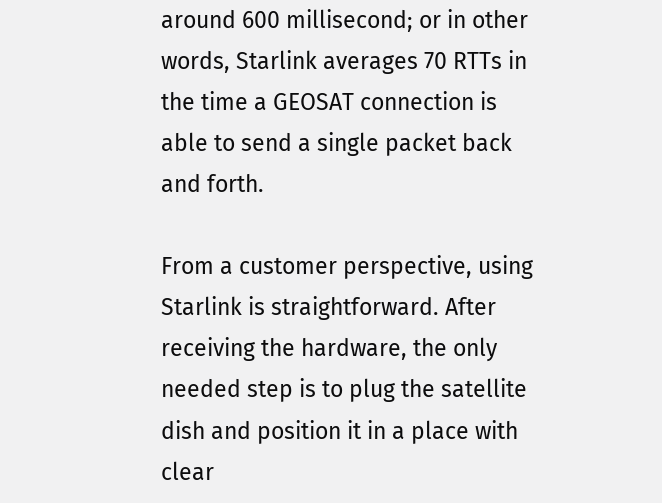around 600 millisecond; or in other words, Starlink averages 70 RTTs in the time a GEOSAT connection is able to send a single packet back and forth.

From a customer perspective, using Starlink is straightforward. After receiving the hardware, the only needed step is to plug the satellite dish and position it in a place with clear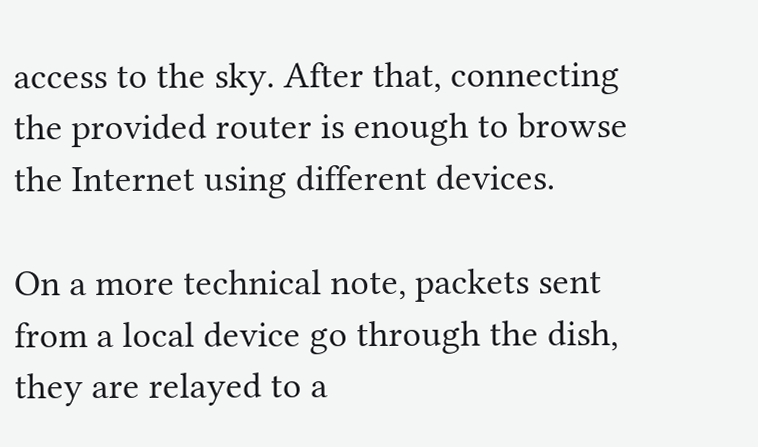access to the sky. After that, connecting the provided router is enough to browse the Internet using different devices.

On a more technical note, packets sent from a local device go through the dish, they are relayed to a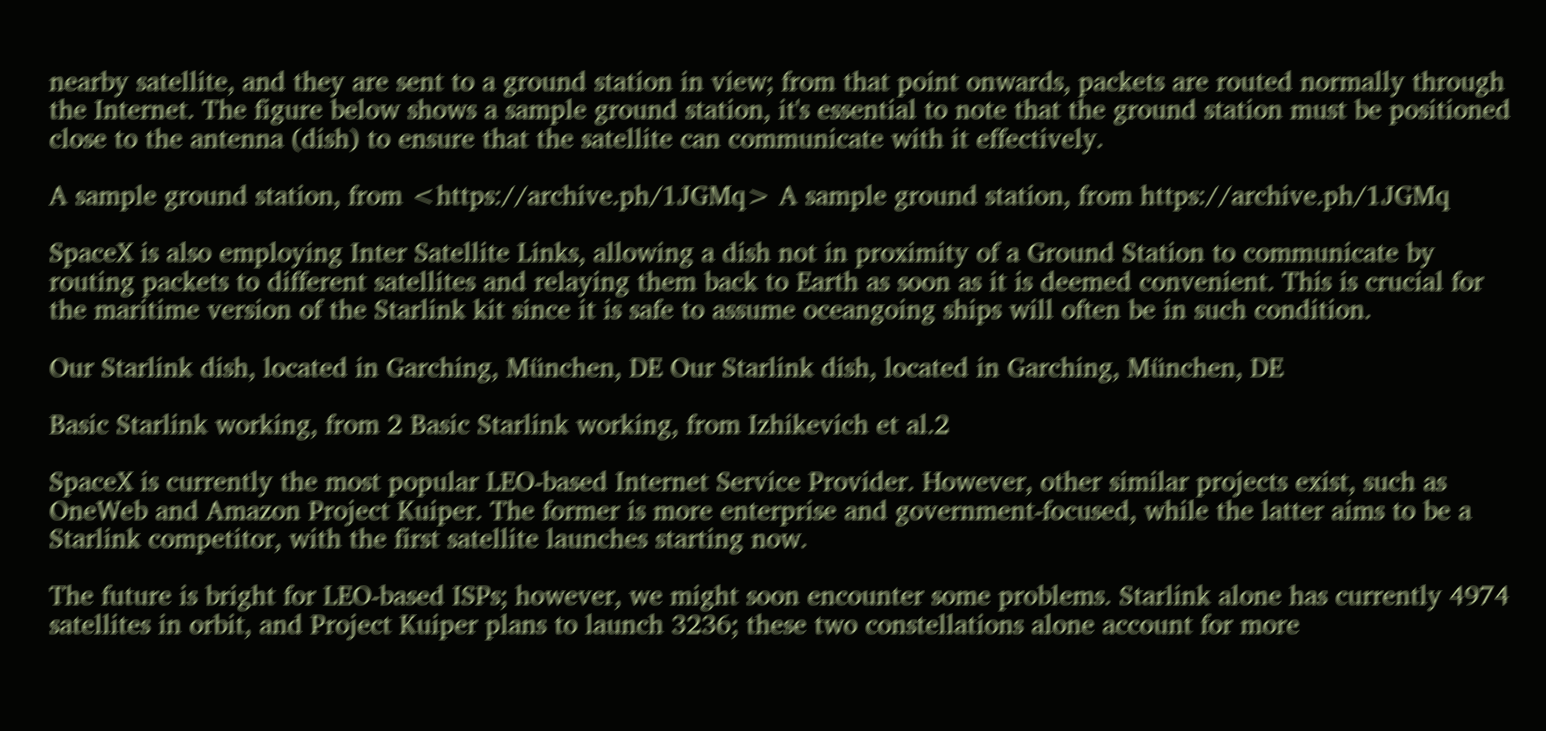nearby satellite, and they are sent to a ground station in view; from that point onwards, packets are routed normally through the Internet. The figure below shows a sample ground station, it's essential to note that the ground station must be positioned close to the antenna (dish) to ensure that the satellite can communicate with it effectively.

A sample ground station, from <https://archive.ph/1JGMq> A sample ground station, from https://archive.ph/1JGMq

SpaceX is also employing Inter Satellite Links, allowing a dish not in proximity of a Ground Station to communicate by routing packets to different satellites and relaying them back to Earth as soon as it is deemed convenient. This is crucial for the maritime version of the Starlink kit since it is safe to assume oceangoing ships will often be in such condition.

Our Starlink dish, located in Garching, München, DE Our Starlink dish, located in Garching, München, DE

Basic Starlink working, from 2 Basic Starlink working, from Izhikevich et al.2

SpaceX is currently the most popular LEO-based Internet Service Provider. However, other similar projects exist, such as OneWeb and Amazon Project Kuiper. The former is more enterprise and government-focused, while the latter aims to be a Starlink competitor, with the first satellite launches starting now.

The future is bright for LEO-based ISPs; however, we might soon encounter some problems. Starlink alone has currently 4974 satellites in orbit, and Project Kuiper plans to launch 3236; these two constellations alone account for more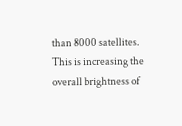than 8000 satellites. This is increasing the overall brightness of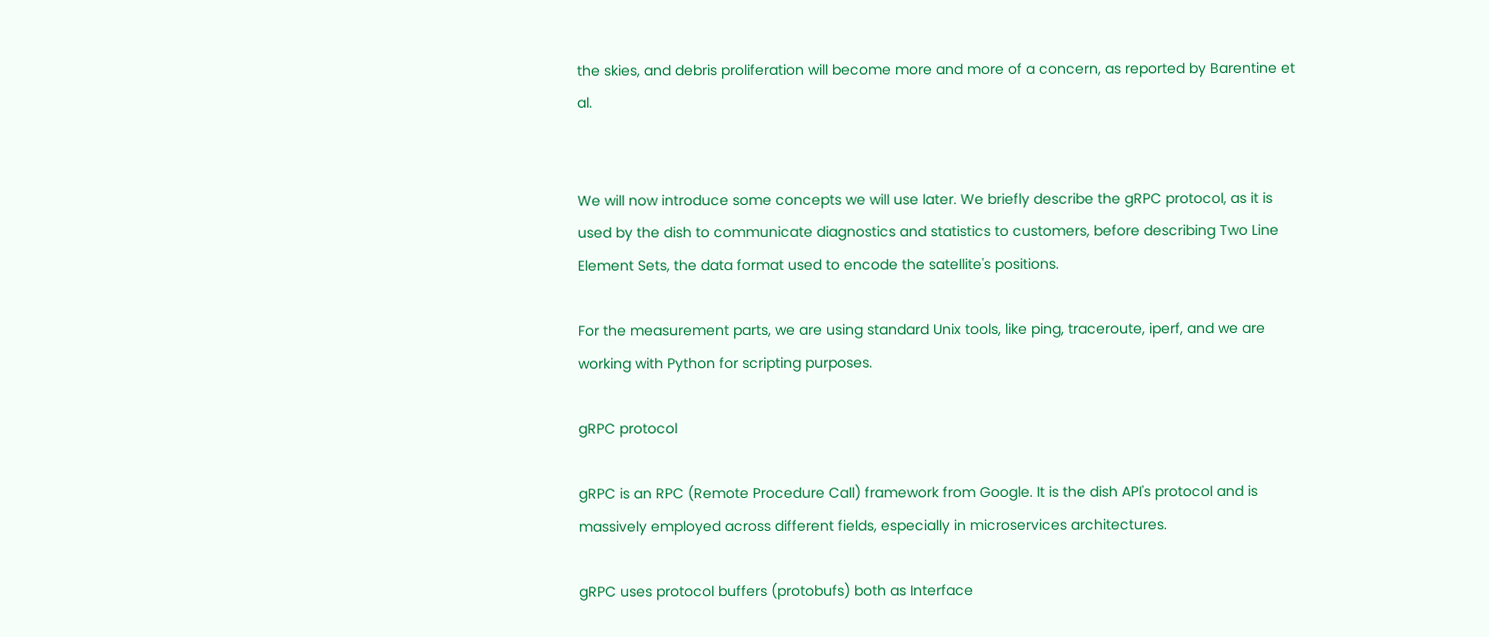the skies, and debris proliferation will become more and more of a concern, as reported by Barentine et al.


We will now introduce some concepts we will use later. We briefly describe the gRPC protocol, as it is used by the dish to communicate diagnostics and statistics to customers, before describing Two Line Element Sets, the data format used to encode the satellite's positions.

For the measurement parts, we are using standard Unix tools, like ping, traceroute, iperf, and we are working with Python for scripting purposes.

gRPC protocol

gRPC is an RPC (Remote Procedure Call) framework from Google. It is the dish API's protocol and is massively employed across different fields, especially in microservices architectures.

gRPC uses protocol buffers (protobufs) both as Interface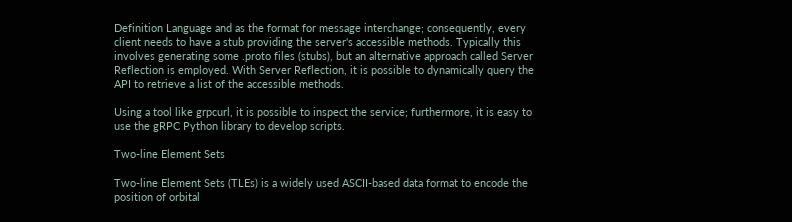Definition Language and as the format for message interchange; consequently, every client needs to have a stub providing the server's accessible methods. Typically this involves generating some .proto files (stubs), but an alternative approach called Server Reflection is employed. With Server Reflection, it is possible to dynamically query the API to retrieve a list of the accessible methods.

Using a tool like grpcurl, it is possible to inspect the service; furthermore, it is easy to use the gRPC Python library to develop scripts.

Two-line Element Sets

Two-line Element Sets (TLEs) is a widely used ASCII-based data format to encode the position of orbital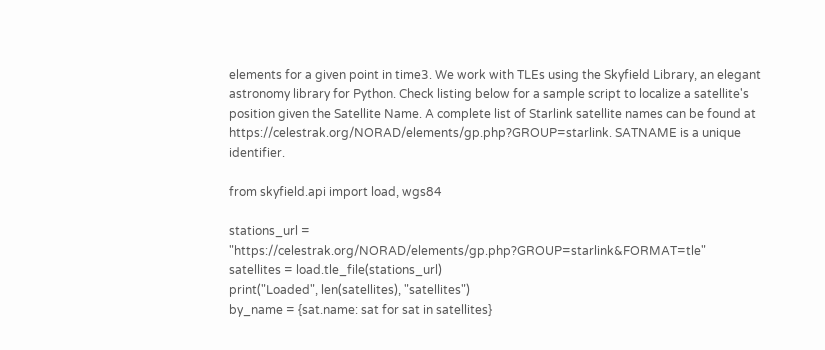elements for a given point in time3. We work with TLEs using the Skyfield Library, an elegant astronomy library for Python. Check listing below for a sample script to localize a satellite's position given the Satellite Name. A complete list of Starlink satellite names can be found at https://celestrak.org/NORAD/elements/gp.php?GROUP=starlink. SATNAME is a unique identifier.

from skyfield.api import load, wgs84

stations_url = "https://celestrak.org/NORAD/elements/gp.php?GROUP=starlink&FORMAT=tle"
satellites = load.tle_file(stations_url)
print("Loaded", len(satellites), "satellites")
by_name = {sat.name: sat for sat in satellites}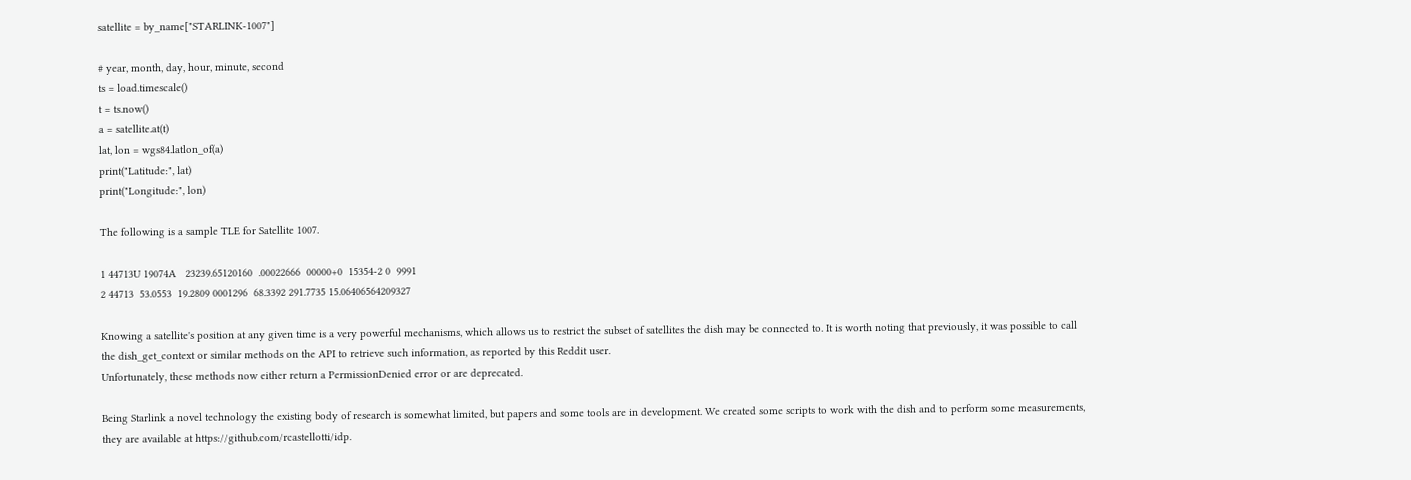satellite = by_name["STARLINK-1007"]

# year, month, day, hour, minute, second
ts = load.timescale()
t = ts.now()
a = satellite.at(t)
lat, lon = wgs84.latlon_of(a)
print("Latitude:", lat)
print("Longitude:", lon)

The following is a sample TLE for Satellite 1007.

1 44713U 19074A   23239.65120160  .00022666  00000+0  15354-2 0  9991
2 44713  53.0553  19.2809 0001296  68.3392 291.7735 15.06406564209327

Knowing a satellite's position at any given time is a very powerful mechanisms, which allows us to restrict the subset of satellites the dish may be connected to. It is worth noting that previously, it was possible to call the dish_get_context or similar methods on the API to retrieve such information, as reported by this Reddit user.
Unfortunately, these methods now either return a PermissionDenied error or are deprecated.

Being Starlink a novel technology the existing body of research is somewhat limited, but papers and some tools are in development. We created some scripts to work with the dish and to perform some measurements, they are available at https://github.com/rcastellotti/idp.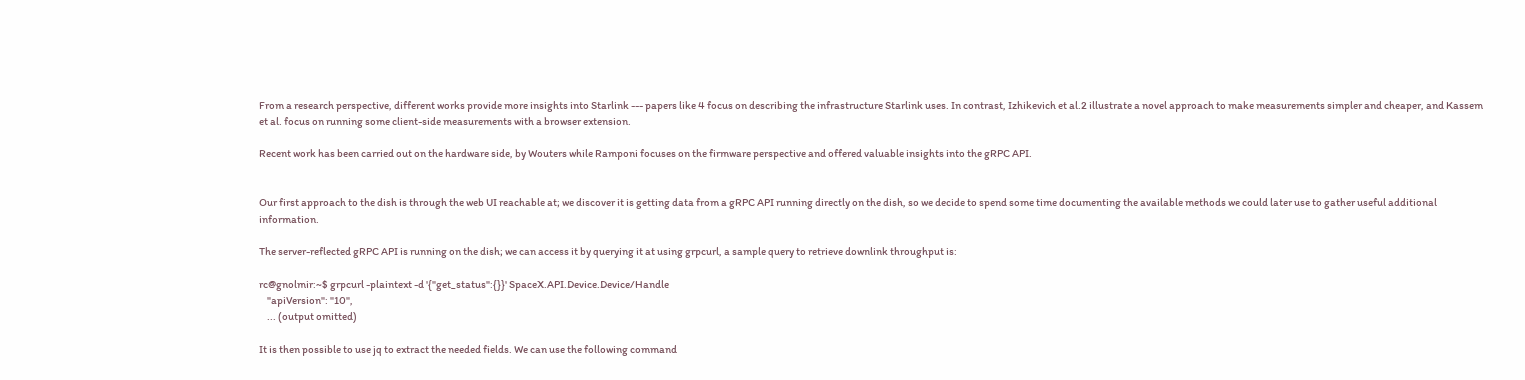From a research perspective, different works provide more insights into Starlink --- papers like 4 focus on describing the infrastructure Starlink uses. In contrast, Izhikevich et al.2 illustrate a novel approach to make measurements simpler and cheaper, and Kassem et al. focus on running some client-side measurements with a browser extension.

Recent work has been carried out on the hardware side, by Wouters while Ramponi focuses on the firmware perspective and offered valuable insights into the gRPC API.


Our first approach to the dish is through the web UI reachable at; we discover it is getting data from a gRPC API running directly on the dish, so we decide to spend some time documenting the available methods we could later use to gather useful additional information.

The server-reflected gRPC API is running on the dish; we can access it by querying it at using grpcurl, a sample query to retrieve downlink throughput is:

rc@gnolmir:~$ grpcurl -plaintext -d '{"get_status":{}}' SpaceX.API.Device.Device/Handle
    "apiVersion": "10",
    ... (output omitted)

It is then possible to use jq to extract the needed fields. We can use the following command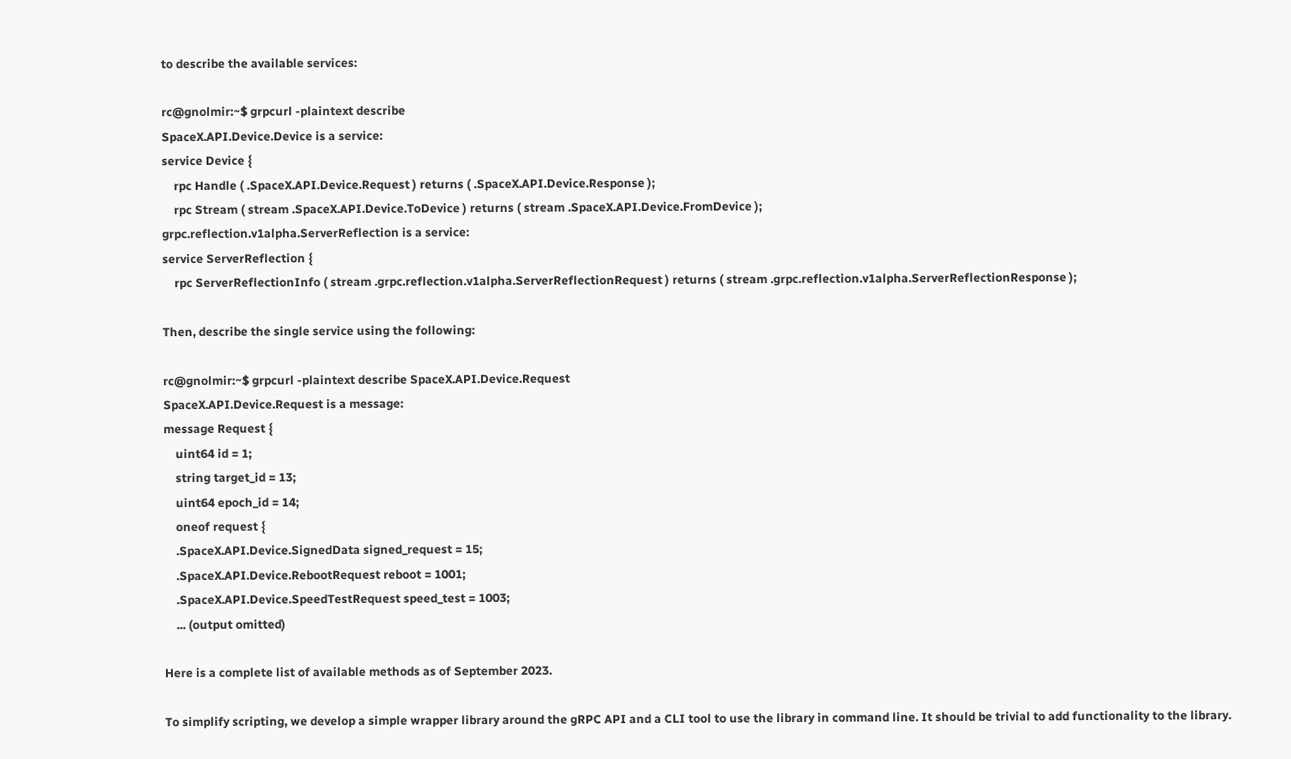to describe the available services:

rc@gnolmir:~$ grpcurl -plaintext describe
SpaceX.API.Device.Device is a service:
service Device {
    rpc Handle ( .SpaceX.API.Device.Request ) returns ( .SpaceX.API.Device.Response );
    rpc Stream ( stream .SpaceX.API.Device.ToDevice ) returns ( stream .SpaceX.API.Device.FromDevice );
grpc.reflection.v1alpha.ServerReflection is a service:
service ServerReflection {
    rpc ServerReflectionInfo ( stream .grpc.reflection.v1alpha.ServerReflectionRequest ) returns ( stream .grpc.reflection.v1alpha.ServerReflectionResponse );

Then, describe the single service using the following:

rc@gnolmir:~$ grpcurl -plaintext describe SpaceX.API.Device.Request
SpaceX.API.Device.Request is a message:
message Request {
    uint64 id = 1;
    string target_id = 13;
    uint64 epoch_id = 14;
    oneof request {
    .SpaceX.API.Device.SignedData signed_request = 15;
    .SpaceX.API.Device.RebootRequest reboot = 1001;
    .SpaceX.API.Device.SpeedTestRequest speed_test = 1003;
    ... (output omitted)

Here is a complete list of available methods as of September 2023.

To simplify scripting, we develop a simple wrapper library around the gRPC API and a CLI tool to use the library in command line. It should be trivial to add functionality to the library.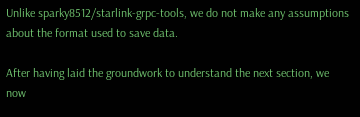Unlike sparky8512/starlink-grpc-tools, we do not make any assumptions about the format used to save data.

After having laid the groundwork to understand the next section, we now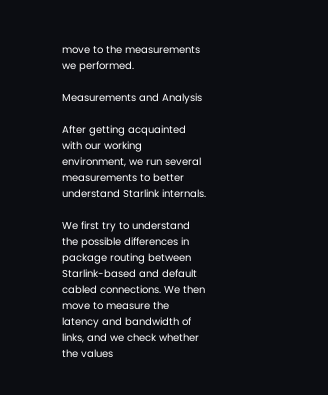move to the measurements we performed.

Measurements and Analysis

After getting acquainted with our working environment, we run several measurements to better understand Starlink internals.

We first try to understand the possible differences in package routing between Starlink-based and default cabled connections. We then move to measure the latency and bandwidth of links, and we check whether the values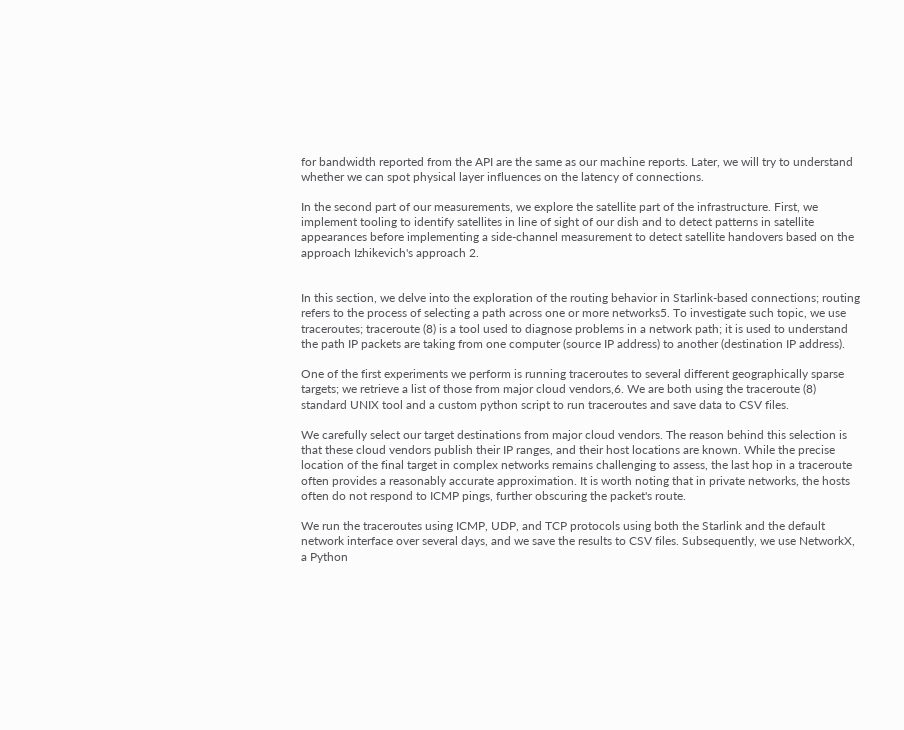for bandwidth reported from the API are the same as our machine reports. Later, we will try to understand whether we can spot physical layer influences on the latency of connections.

In the second part of our measurements, we explore the satellite part of the infrastructure. First, we implement tooling to identify satellites in line of sight of our dish and to detect patterns in satellite appearances before implementing a side-channel measurement to detect satellite handovers based on the approach Izhikevich's approach 2.


In this section, we delve into the exploration of the routing behavior in Starlink-based connections; routing refers to the process of selecting a path across one or more networks5. To investigate such topic, we use traceroutes; traceroute (8) is a tool used to diagnose problems in a network path; it is used to understand the path IP packets are taking from one computer (source IP address) to another (destination IP address).

One of the first experiments we perform is running traceroutes to several different geographically sparse targets; we retrieve a list of those from major cloud vendors,6. We are both using the traceroute (8) standard UNIX tool and a custom python script to run traceroutes and save data to CSV files.

We carefully select our target destinations from major cloud vendors. The reason behind this selection is that these cloud vendors publish their IP ranges, and their host locations are known. While the precise location of the final target in complex networks remains challenging to assess, the last hop in a traceroute often provides a reasonably accurate approximation. It is worth noting that in private networks, the hosts often do not respond to ICMP pings, further obscuring the packet's route.

We run the traceroutes using ICMP, UDP, and TCP protocols using both the Starlink and the default network interface over several days, and we save the results to CSV files. Subsequently, we use NetworkX, a Python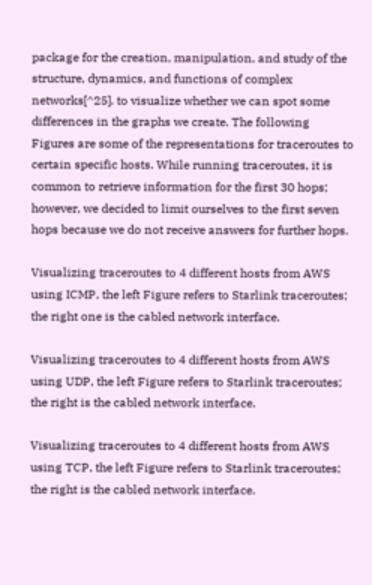package for the creation, manipulation, and study of the structure, dynamics, and functions of complex networks[^25]. to visualize whether we can spot some differences in the graphs we create. The following Figures are some of the representations for traceroutes to certain specific hosts. While running traceroutes, it is common to retrieve information for the first 30 hops; however, we decided to limit ourselves to the first seven hops because we do not receive answers for further hops.

Visualizing traceroutes to 4 different hosts from AWS using ICMP, the left Figure refers to Starlink traceroutes; the right one is the cabled network interface.

Visualizing traceroutes to 4 different hosts from AWS using UDP, the left Figure refers to Starlink traceroutes; the right is the cabled network interface.

Visualizing traceroutes to 4 different hosts from AWS using TCP, the left Figure refers to Starlink traceroutes; the right is the cabled network interface.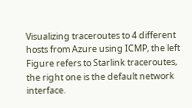Visualizing traceroutes to 4 different hosts from Azure using ICMP, the left Figure refers to Starlink traceroutes, the right one is the default network interface.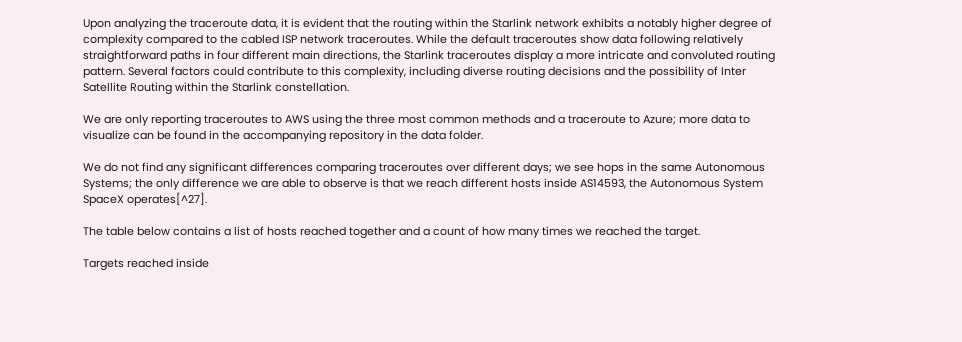Upon analyzing the traceroute data, it is evident that the routing within the Starlink network exhibits a notably higher degree of complexity compared to the cabled ISP network traceroutes. While the default traceroutes show data following relatively straightforward paths in four different main directions, the Starlink traceroutes display a more intricate and convoluted routing pattern. Several factors could contribute to this complexity, including diverse routing decisions and the possibility of Inter Satellite Routing within the Starlink constellation.

We are only reporting traceroutes to AWS using the three most common methods and a traceroute to Azure; more data to visualize can be found in the accompanying repository in the data folder.

We do not find any significant differences comparing traceroutes over different days; we see hops in the same Autonomous Systems; the only difference we are able to observe is that we reach different hosts inside AS14593, the Autonomous System SpaceX operates[^27].

The table below contains a list of hosts reached together and a count of how many times we reached the target.

Targets reached inside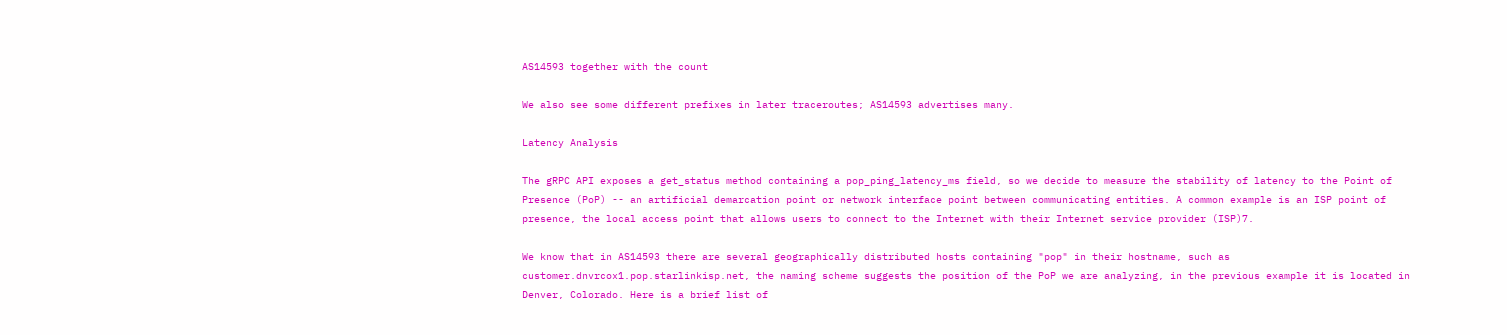AS14593 together with the count

We also see some different prefixes in later traceroutes; AS14593 advertises many.

Latency Analysis

The gRPC API exposes a get_status method containing a pop_ping_latency_ms field, so we decide to measure the stability of latency to the Point of Presence (PoP) -- an artificial demarcation point or network interface point between communicating entities. A common example is an ISP point of presence, the local access point that allows users to connect to the Internet with their Internet service provider (ISP)7.

We know that in AS14593 there are several geographically distributed hosts containing "pop" in their hostname, such as customer.dnvrcox1.pop.starlinkisp.net, the naming scheme suggests the position of the PoP we are analyzing, in the previous example it is located in Denver, Colorado. Here is a brief list of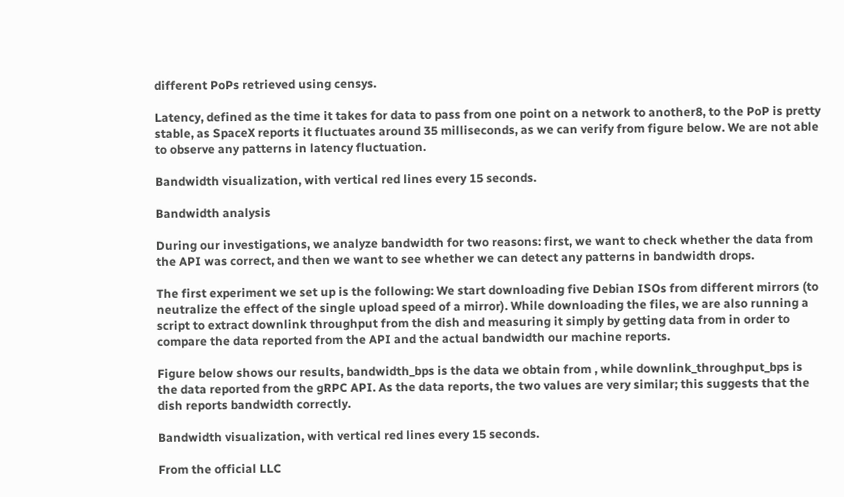different PoPs retrieved using censys.

Latency, defined as the time it takes for data to pass from one point on a network to another8, to the PoP is pretty stable, as SpaceX reports it fluctuates around 35 milliseconds, as we can verify from figure below. We are not able to observe any patterns in latency fluctuation.

Bandwidth visualization, with vertical red lines every 15 seconds.

Bandwidth analysis

During our investigations, we analyze bandwidth for two reasons: first, we want to check whether the data from the API was correct, and then we want to see whether we can detect any patterns in bandwidth drops.

The first experiment we set up is the following: We start downloading five Debian ISOs from different mirrors (to neutralize the effect of the single upload speed of a mirror). While downloading the files, we are also running a script to extract downlink throughput from the dish and measuring it simply by getting data from in order to compare the data reported from the API and the actual bandwidth our machine reports.

Figure below shows our results, bandwidth_bps is the data we obtain from , while downlink_throughput_bps is the data reported from the gRPC API. As the data reports, the two values are very similar; this suggests that the dish reports bandwidth correctly.

Bandwidth visualization, with vertical red lines every 15 seconds.

From the official LLC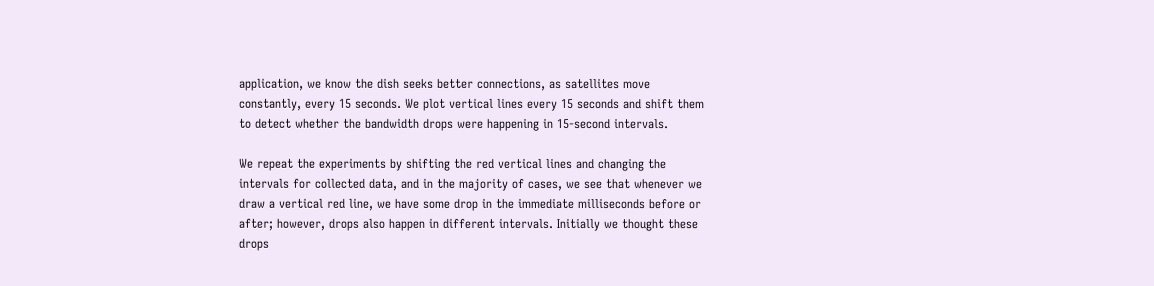application, we know the dish seeks better connections, as satellites move constantly, every 15 seconds. We plot vertical lines every 15 seconds and shift them to detect whether the bandwidth drops were happening in 15-second intervals.

We repeat the experiments by shifting the red vertical lines and changing the intervals for collected data, and in the majority of cases, we see that whenever we draw a vertical red line, we have some drop in the immediate milliseconds before or after; however, drops also happen in different intervals. Initially we thought these drops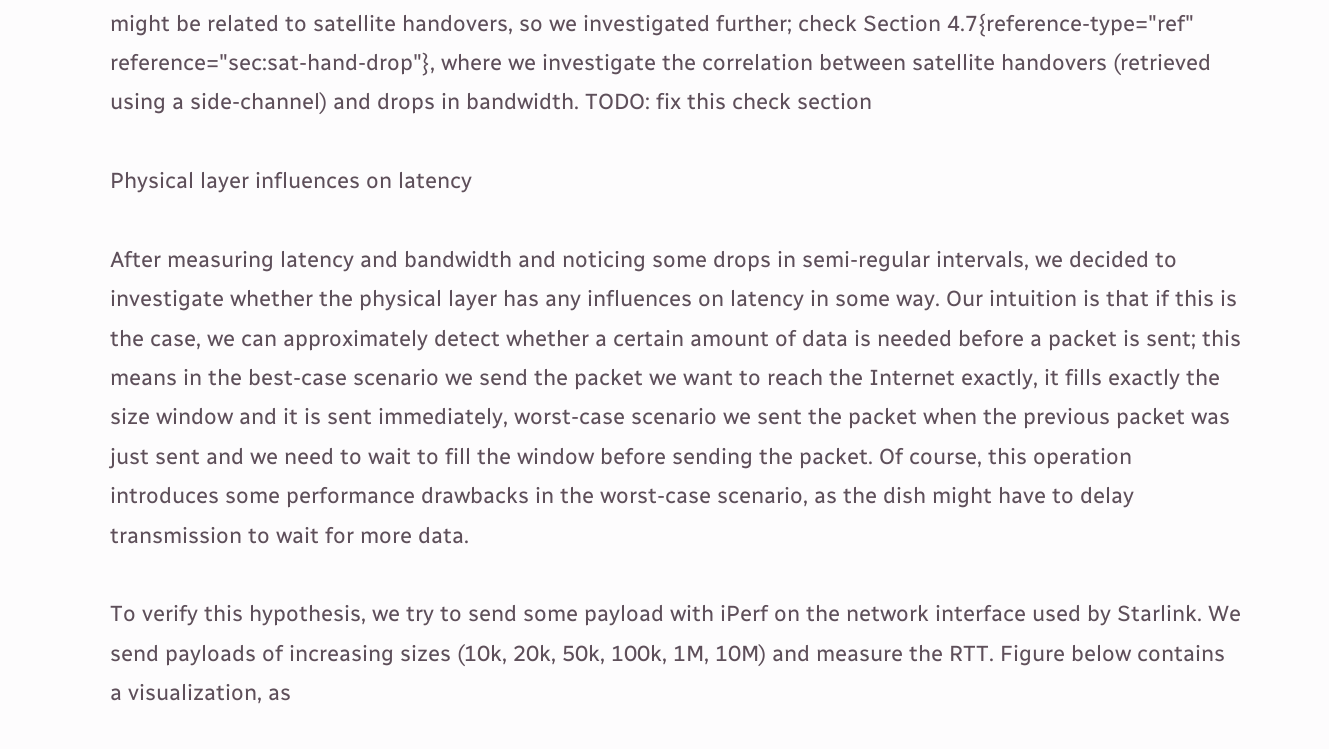might be related to satellite handovers, so we investigated further; check Section 4.7{reference-type="ref" reference="sec:sat-hand-drop"}, where we investigate the correlation between satellite handovers (retrieved using a side-channel) and drops in bandwidth. TODO: fix this check section

Physical layer influences on latency

After measuring latency and bandwidth and noticing some drops in semi-regular intervals, we decided to investigate whether the physical layer has any influences on latency in some way. Our intuition is that if this is the case, we can approximately detect whether a certain amount of data is needed before a packet is sent; this means in the best-case scenario we send the packet we want to reach the Internet exactly, it fills exactly the size window and it is sent immediately, worst-case scenario we sent the packet when the previous packet was just sent and we need to wait to fill the window before sending the packet. Of course, this operation introduces some performance drawbacks in the worst-case scenario, as the dish might have to delay transmission to wait for more data.

To verify this hypothesis, we try to send some payload with iPerf on the network interface used by Starlink. We send payloads of increasing sizes (10k, 20k, 50k, 100k, 1M, 10M) and measure the RTT. Figure below contains a visualization, as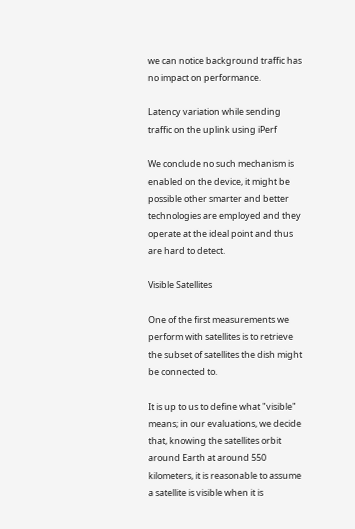we can notice background traffic has no impact on performance.

Latency variation while sending traffic on the uplink using iPerf

We conclude no such mechanism is enabled on the device, it might be possible other smarter and better technologies are employed and they operate at the ideal point and thus are hard to detect.

Visible Satellites

One of the first measurements we perform with satellites is to retrieve the subset of satellites the dish might be connected to.

It is up to us to define what "visible" means; in our evaluations, we decide that, knowing the satellites orbit around Earth at around 550 kilometers, it is reasonable to assume a satellite is visible when it is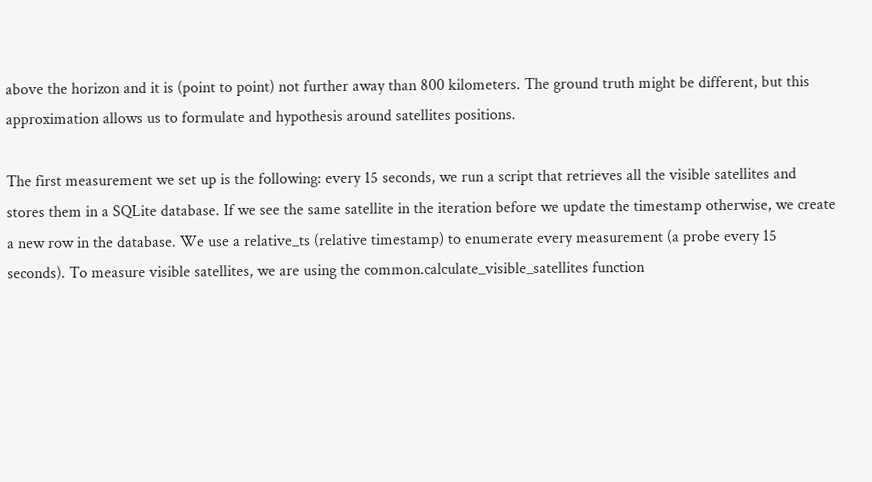above the horizon and it is (point to point) not further away than 800 kilometers. The ground truth might be different, but this approximation allows us to formulate and hypothesis around satellites positions.

The first measurement we set up is the following: every 15 seconds, we run a script that retrieves all the visible satellites and stores them in a SQLite database. If we see the same satellite in the iteration before we update the timestamp otherwise, we create a new row in the database. We use a relative_ts (relative timestamp) to enumerate every measurement (a probe every 15 seconds). To measure visible satellites, we are using the common.calculate_visible_satellites function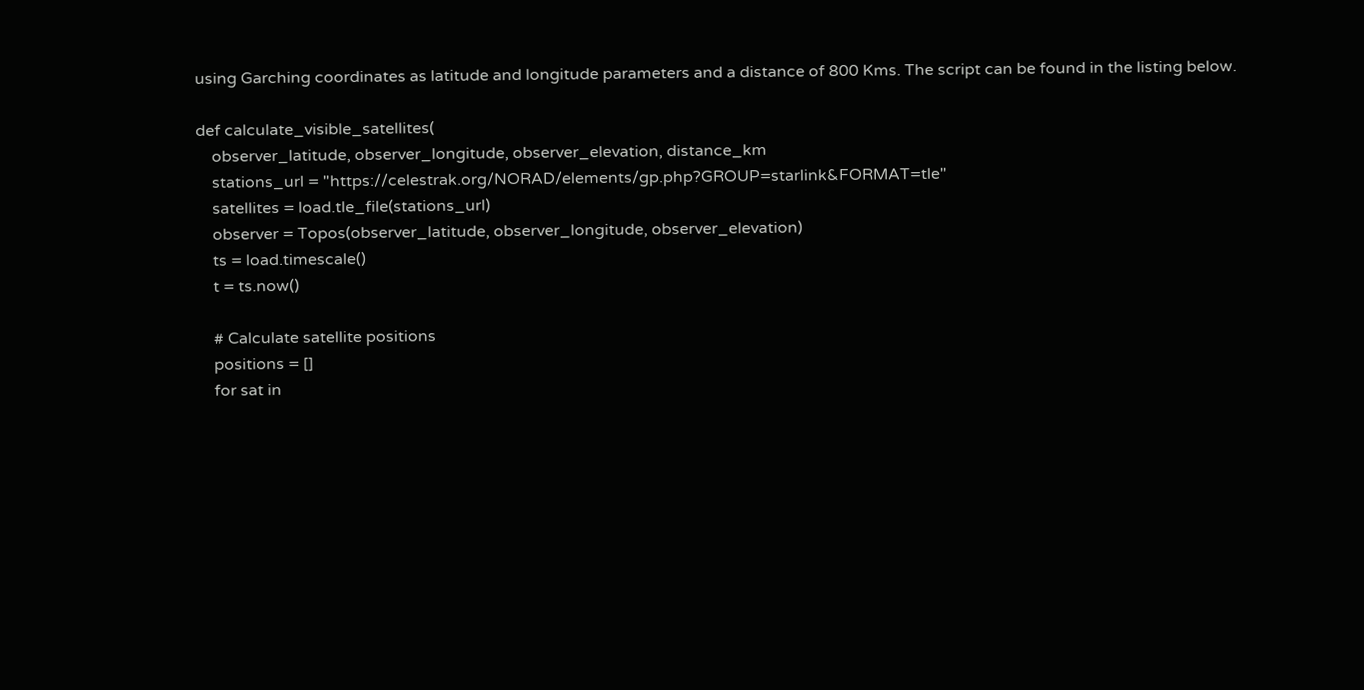using Garching coordinates as latitude and longitude parameters and a distance of 800 Kms. The script can be found in the listing below.

def calculate_visible_satellites(
    observer_latitude, observer_longitude, observer_elevation, distance_km
    stations_url = "https://celestrak.org/NORAD/elements/gp.php?GROUP=starlink&FORMAT=tle"
    satellites = load.tle_file(stations_url)
    observer = Topos(observer_latitude, observer_longitude, observer_elevation)
    ts = load.timescale()
    t = ts.now()

    # Calculate satellite positions
    positions = []
    for sat in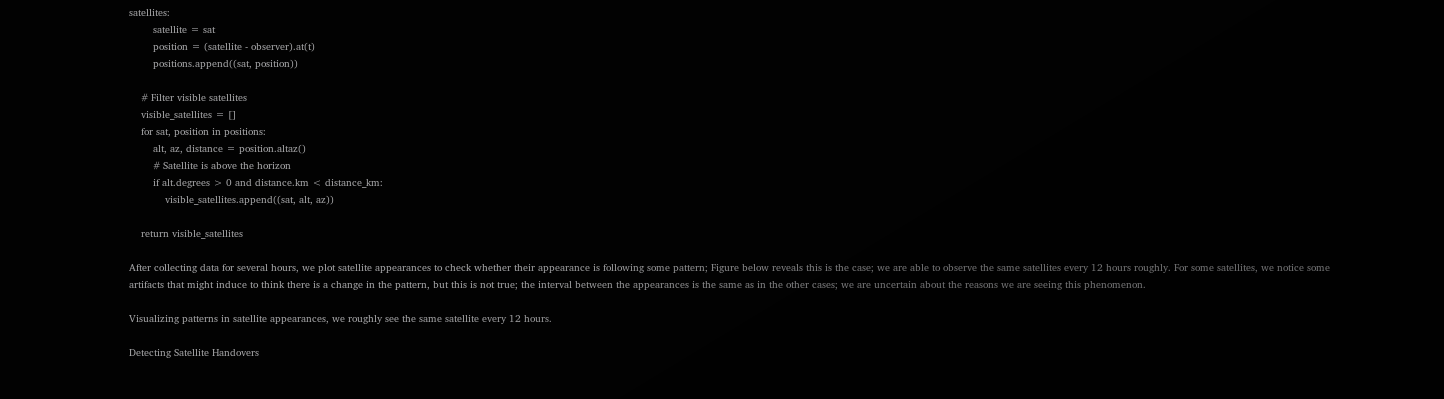satellites:
        satellite = sat
        position = (satellite - observer).at(t)
        positions.append((sat, position))

    # Filter visible satellites
    visible_satellites = []
    for sat, position in positions:
        alt, az, distance = position.altaz()
        # Satellite is above the horizon
        if alt.degrees > 0 and distance.km < distance_km:
            visible_satellites.append((sat, alt, az))

    return visible_satellites

After collecting data for several hours, we plot satellite appearances to check whether their appearance is following some pattern; Figure below reveals this is the case; we are able to observe the same satellites every 12 hours roughly. For some satellites, we notice some artifacts that might induce to think there is a change in the pattern, but this is not true; the interval between the appearances is the same as in the other cases; we are uncertain about the reasons we are seeing this phenomenon.

Visualizing patterns in satellite appearances, we roughly see the same satellite every 12 hours.

Detecting Satellite Handovers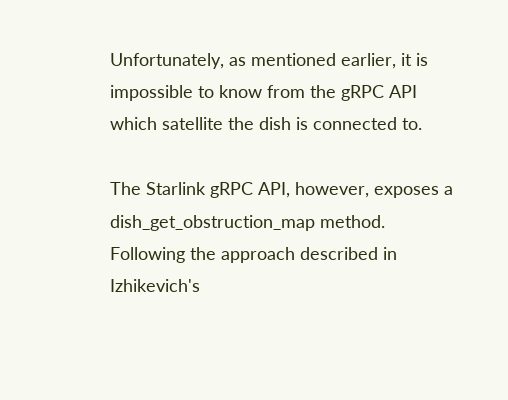Unfortunately, as mentioned earlier, it is impossible to know from the gRPC API which satellite the dish is connected to.

The Starlink gRPC API, however, exposes a dish_get_obstruction_map method. Following the approach described in Izhikevich's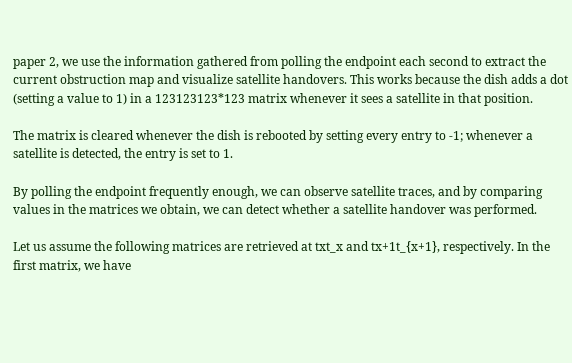paper 2, we use the information gathered from polling the endpoint each second to extract the current obstruction map and visualize satellite handovers. This works because the dish adds a dot (setting a value to 1) in a 123123123*123 matrix whenever it sees a satellite in that position.

The matrix is cleared whenever the dish is rebooted by setting every entry to -1; whenever a satellite is detected, the entry is set to 1.

By polling the endpoint frequently enough, we can observe satellite traces, and by comparing values in the matrices we obtain, we can detect whether a satellite handover was performed.

Let us assume the following matrices are retrieved at txt_x and tx+1t_{x+1}, respectively. In the first matrix, we have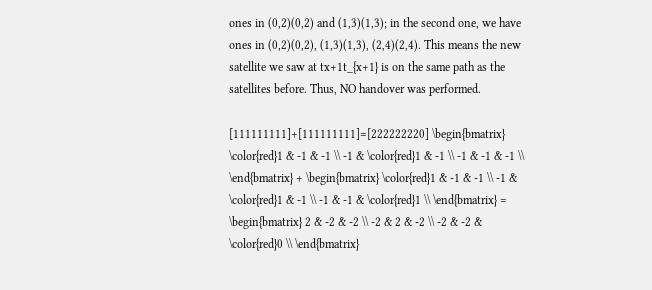ones in (0,2)(0,2) and (1,3)(1,3); in the second one, we have ones in (0,2)(0,2), (1,3)(1,3), (2,4)(2,4). This means the new satellite we saw at tx+1t_{x+1} is on the same path as the satellites before. Thus, NO handover was performed.

[111111111]+[111111111]=[222222220] \begin{bmatrix} \color{red}1 & -1 & -1 \\ -1 & \color{red}1 & -1 \\ -1 & -1 & -1 \\ \end{bmatrix} + \begin{bmatrix} \color{red}1 & -1 & -1 \\ -1 & \color{red}1 & -1 \\ -1 & -1 & \color{red}1 \\ \end{bmatrix} = \begin{bmatrix} 2 & -2 & -2 \\ -2 & 2 & -2 \\ -2 & -2 & \color{red}0 \\ \end{bmatrix}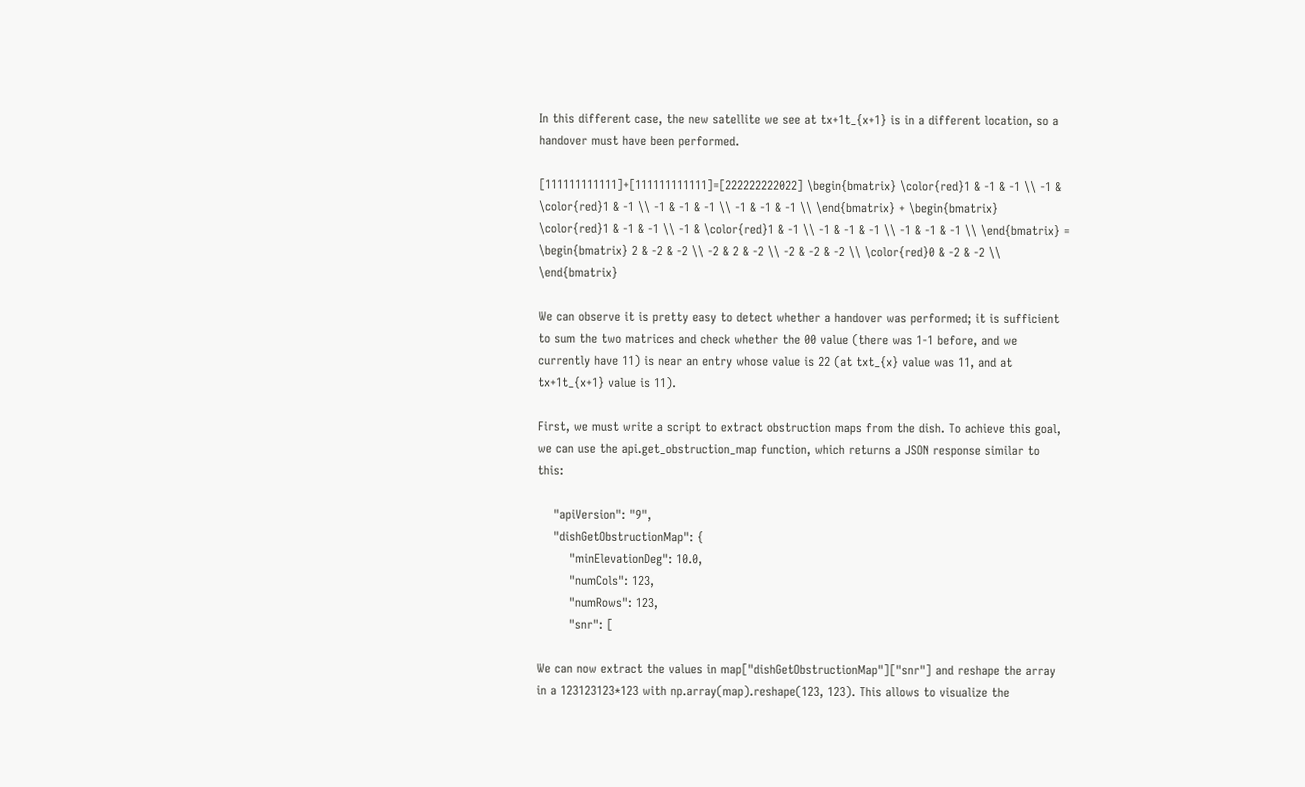In this different case, the new satellite we see at tx+1t_{x+1} is in a different location, so a handover must have been performed.

[111111111111]+[111111111111]=[222222222022] \begin{bmatrix} \color{red}1 & -1 & -1 \\ -1 & \color{red}1 & -1 \\ -1 & -1 & -1 \\ -1 & -1 & -1 \\ \end{bmatrix} + \begin{bmatrix} \color{red}1 & -1 & -1 \\ -1 & \color{red}1 & -1 \\ -1 & -1 & -1 \\ -1 & -1 & -1 \\ \end{bmatrix} = \begin{bmatrix} 2 & -2 & -2 \\ -2 & 2 & -2 \\ -2 & -2 & -2 \\ \color{red}0 & -2 & -2 \\ \end{bmatrix}

We can observe it is pretty easy to detect whether a handover was performed; it is sufficient to sum the two matrices and check whether the 00 value (there was 1-1 before, and we currently have 11) is near an entry whose value is 22 (at txt_{x} value was 11, and at tx+1t_{x+1} value is 11).

First, we must write a script to extract obstruction maps from the dish. To achieve this goal, we can use the api.get_obstruction_map function, which returns a JSON response similar to this:

    "apiVersion": "9",
    "dishGetObstructionMap": {
        "minElevationDeg": 10.0,
        "numCols": 123,
        "numRows": 123,
        "snr": [

We can now extract the values in map["dishGetObstructionMap"]["snr"] and reshape the array in a 123123123*123 with np.array(map).reshape(123, 123). This allows to visualize the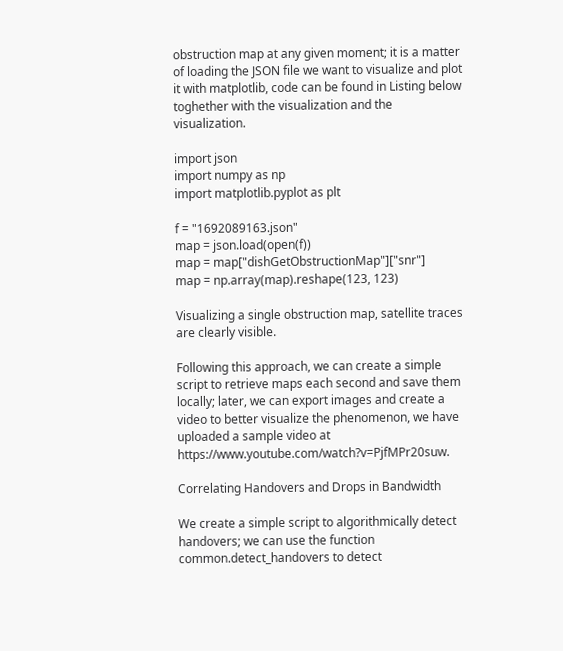obstruction map at any given moment; it is a matter of loading the JSON file we want to visualize and plot it with matplotlib, code can be found in Listing below toghether with the visualization and the visualization.

import json
import numpy as np
import matplotlib.pyplot as plt

f = "1692089163.json"
map = json.load(open(f))
map = map["dishGetObstructionMap"]["snr"]
map = np.array(map).reshape(123, 123)

Visualizing a single obstruction map, satellite traces are clearly visible.

Following this approach, we can create a simple script to retrieve maps each second and save them locally; later, we can export images and create a video to better visualize the phenomenon, we have uploaded a sample video at https://www.youtube.com/watch?v=PjfMPr20suw.

Correlating Handovers and Drops in Bandwidth

We create a simple script to algorithmically detect handovers; we can use the function common.detect_handovers to detect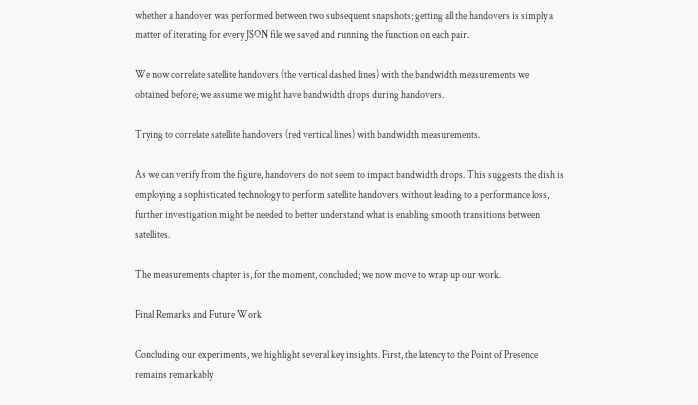whether a handover was performed between two subsequent snapshots; getting all the handovers is simply a matter of iterating for every JSON file we saved and running the function on each pair.

We now correlate satellite handovers (the vertical dashed lines) with the bandwidth measurements we obtained before; we assume we might have bandwidth drops during handovers.

Trying to correlate satellite handovers (red vertical lines) with bandwidth measurements.

As we can verify from the figure, handovers do not seem to impact bandwidth drops. This suggests the dish is employing a sophisticated technology to perform satellite handovers without leading to a performance loss, further investigation might be needed to better understand what is enabling smooth transitions between satellites.

The measurements chapter is, for the moment, concluded; we now move to wrap up our work.

Final Remarks and Future Work

Concluding our experiments, we highlight several key insights. First, the latency to the Point of Presence remains remarkably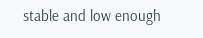stable and low enough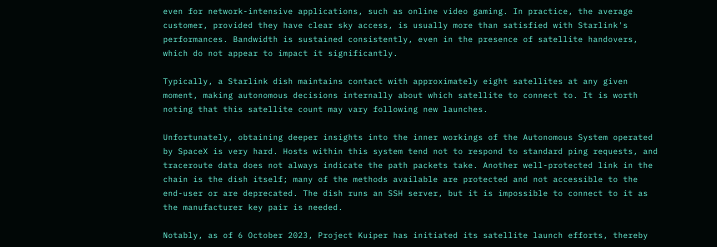even for network-intensive applications, such as online video gaming. In practice, the average customer, provided they have clear sky access, is usually more than satisfied with Starlink's performances. Bandwidth is sustained consistently, even in the presence of satellite handovers, which do not appear to impact it significantly.

Typically, a Starlink dish maintains contact with approximately eight satellites at any given moment, making autonomous decisions internally about which satellite to connect to. It is worth noting that this satellite count may vary following new launches.

Unfortunately, obtaining deeper insights into the inner workings of the Autonomous System operated by SpaceX is very hard. Hosts within this system tend not to respond to standard ping requests, and traceroute data does not always indicate the path packets take. Another well-protected link in the chain is the dish itself; many of the methods available are protected and not accessible to the end-user or are deprecated. The dish runs an SSH server, but it is impossible to connect to it as the manufacturer key pair is needed.

Notably, as of 6 October 2023, Project Kuiper has initiated its satellite launch efforts, thereby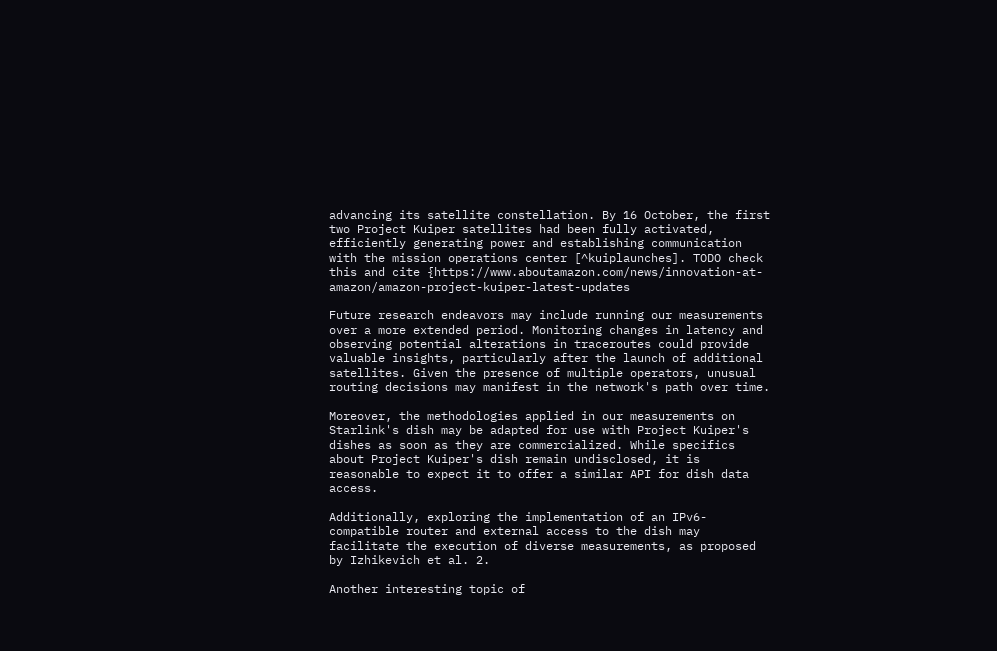advancing its satellite constellation. By 16 October, the first two Project Kuiper satellites had been fully activated, efficiently generating power and establishing communication with the mission operations center [^kuiplaunches]. TODO check this and cite {https://www.aboutamazon.com/news/innovation-at-amazon/amazon-project-kuiper-latest-updates

Future research endeavors may include running our measurements over a more extended period. Monitoring changes in latency and observing potential alterations in traceroutes could provide valuable insights, particularly after the launch of additional satellites. Given the presence of multiple operators, unusual routing decisions may manifest in the network's path over time.

Moreover, the methodologies applied in our measurements on Starlink's dish may be adapted for use with Project Kuiper's dishes as soon as they are commercialized. While specifics about Project Kuiper's dish remain undisclosed, it is reasonable to expect it to offer a similar API for dish data access.

Additionally, exploring the implementation of an IPv6-compatible router and external access to the dish may facilitate the execution of diverse measurements, as proposed by Izhikevich et al. 2.

Another interesting topic of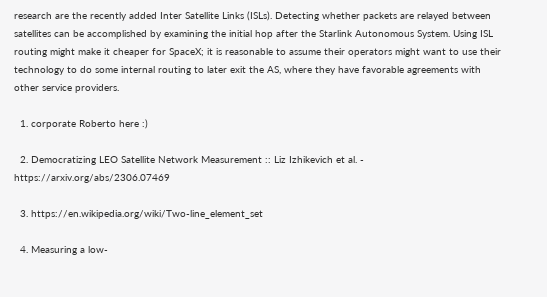research are the recently added Inter Satellite Links (ISLs). Detecting whether packets are relayed between satellites can be accomplished by examining the initial hop after the Starlink Autonomous System. Using ISL routing might make it cheaper for SpaceX; it is reasonable to assume their operators might want to use their technology to do some internal routing to later exit the AS, where they have favorable agreements with other service providers.

  1. corporate Roberto here :)

  2. Democratizing LEO Satellite Network Measurement :: Liz Izhikevich et al. - https://arxiv.org/abs/2306.07469

  3. https://en.wikipedia.org/wiki/Two-line_element_set

  4. Measuring a low-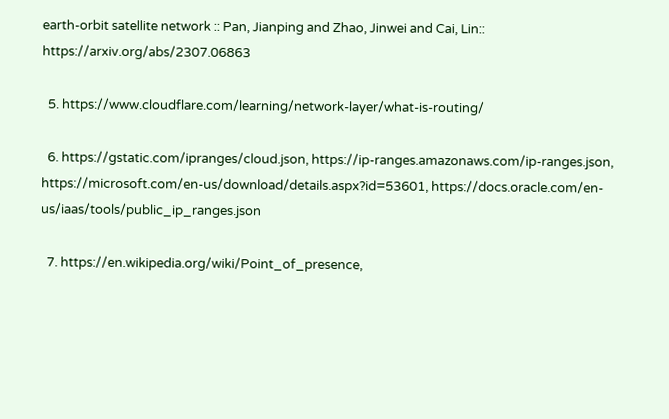earth-orbit satellite network :: Pan, Jianping and Zhao, Jinwei and Cai, Lin:: https://arxiv.org/abs/2307.06863

  5. https://www.cloudflare.com/learning/network-layer/what-is-routing/

  6. https://gstatic.com/ipranges/cloud.json, https://ip-ranges.amazonaws.com/ip-ranges.json, https://microsoft.com/en-us/download/details.aspx?id=53601, https://docs.oracle.com/en-us/iaas/tools/public_ip_ranges.json

  7. https://en.wikipedia.org/wiki/Point_of_presence,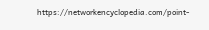https://networkencyclopedia.com/point-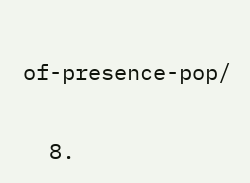of-presence-pop/

  8.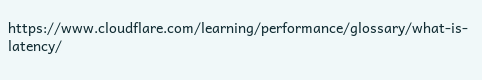https://www.cloudflare.com/learning/performance/glossary/what-is-latency/